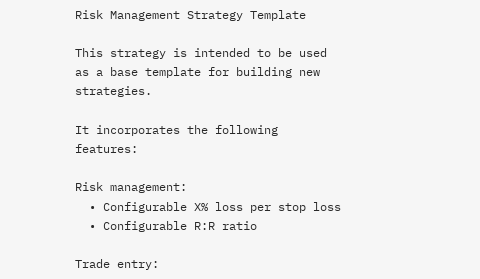Risk Management Strategy Template

This strategy is intended to be used as a base template for building new strategies.

It incorporates the following features:

Risk management:
  • Configurable X% loss per stop loss
  • Configurable R:R ratio

Trade entry: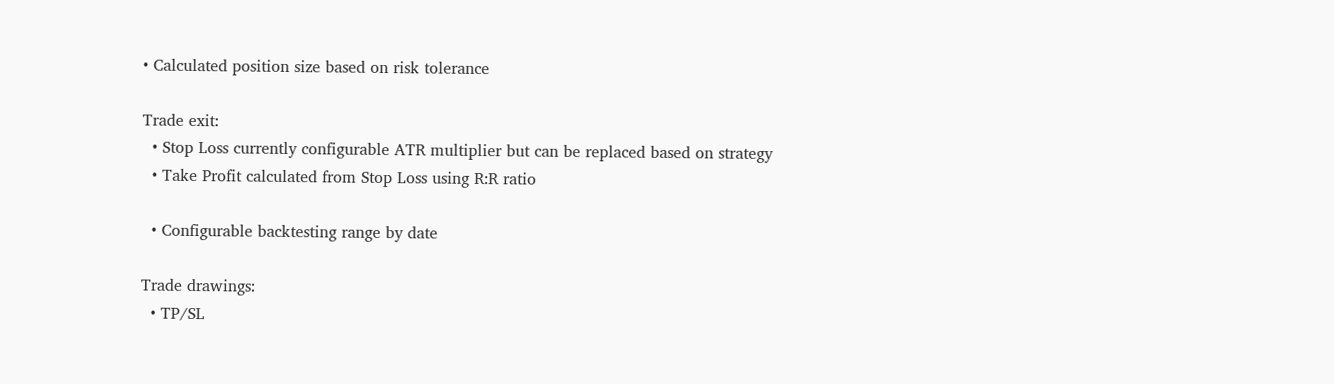• Calculated position size based on risk tolerance

Trade exit:
  • Stop Loss currently configurable ATR multiplier but can be replaced based on strategy
  • Take Profit calculated from Stop Loss using R:R ratio

  • Configurable backtesting range by date

Trade drawings:
  • TP/SL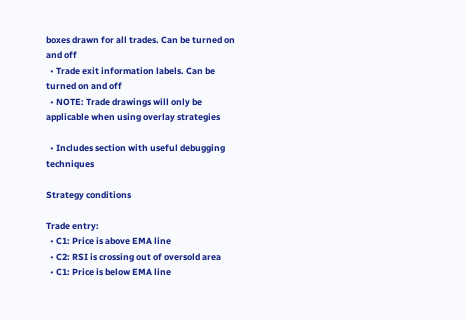boxes drawn for all trades. Can be turned on and off
  • Trade exit information labels. Can be turned on and off
  • NOTE: Trade drawings will only be applicable when using overlay strategies

  • Includes section with useful debugging techniques

Strategy conditions

Trade entry:
  • C1: Price is above EMA line
  • C2: RSI is crossing out of oversold area
  • C1: Price is below EMA line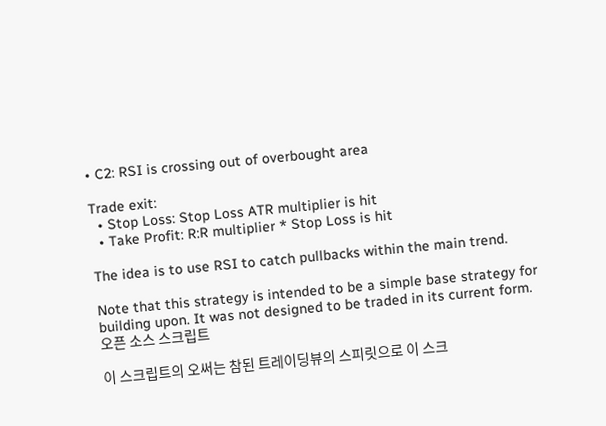• C2: RSI is crossing out of overbought area

Trade exit:
  • Stop Loss: Stop Loss ATR multiplier is hit
  • Take Profit: R:R multiplier * Stop Loss is hit

The idea is to use RSI to catch pullbacks within the main trend.

Note that this strategy is intended to be a simple base strategy for building upon. It was not designed to be traded in its current form.
오픈 소스 스크립트

이 스크립트의 오써는 참된 트레이딩뷰의 스피릿으로 이 스크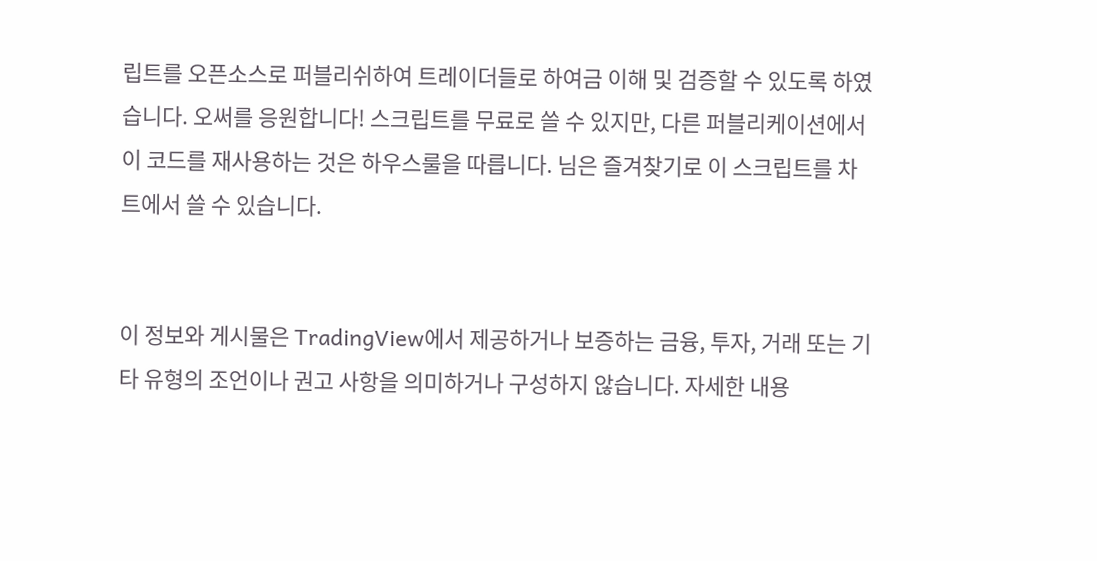립트를 오픈소스로 퍼블리쉬하여 트레이더들로 하여금 이해 및 검증할 수 있도록 하였습니다. 오써를 응원합니다! 스크립트를 무료로 쓸 수 있지만, 다른 퍼블리케이션에서 이 코드를 재사용하는 것은 하우스룰을 따릅니다. 님은 즐겨찾기로 이 스크립트를 차트에서 쓸 수 있습니다.


이 정보와 게시물은 TradingView에서 제공하거나 보증하는 금융, 투자, 거래 또는 기타 유형의 조언이나 권고 사항을 의미하거나 구성하지 않습니다. 자세한 내용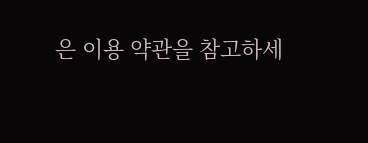은 이용 약관을 참고하세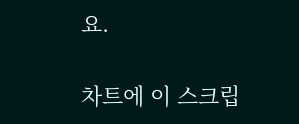요.

차트에 이 스크립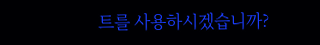트를 사용하시겠습니까?